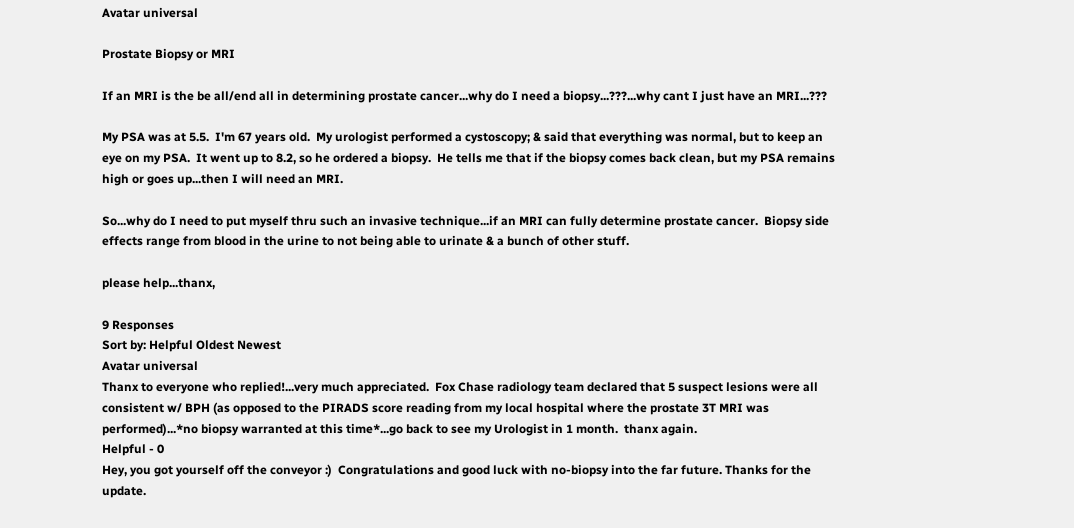Avatar universal

Prostate Biopsy or MRI

If an MRI is the be all/end all in determining prostate cancer...why do I need a biopsy...???...why cant I just have an MRI...???

My PSA was at 5.5.  I'm 67 years old.  My urologist performed a cystoscopy; & said that everything was normal, but to keep an eye on my PSA.  It went up to 8.2, so he ordered a biopsy.  He tells me that if the biopsy comes back clean, but my PSA remains high or goes up...then I will need an MRI.

So...why do I need to put myself thru such an invasive technique...if an MRI can fully determine prostate cancer.  Biopsy side effects range from blood in the urine to not being able to urinate & a bunch of other stuff.

please help...thanx,

9 Responses
Sort by: Helpful Oldest Newest
Avatar universal
Thanx to everyone who replied!...very much appreciated.  Fox Chase radiology team declared that 5 suspect lesions were all consistent w/ BPH (as opposed to the PIRADS score reading from my local hospital where the prostate 3T MRI was performed)...*no biopsy warranted at this time*...go back to see my Urologist in 1 month.  thanx again.
Helpful - 0
Hey, you got yourself off the conveyor :)  Congratulations and good luck with no-biopsy into the far future. Thanks for the update.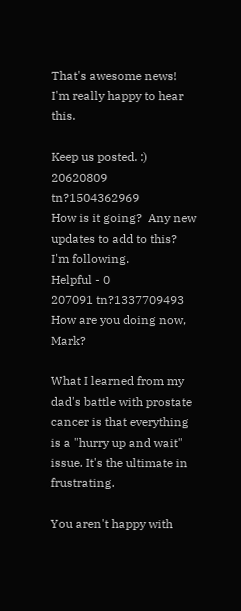That's awesome news! I'm really happy to hear this.

Keep us posted. :)
20620809 tn?1504362969
How is it going?  Any new updates to add to this? I'm following.
Helpful - 0
207091 tn?1337709493
How are you doing now, Mark?

What I learned from my dad's battle with prostate cancer is that everything is a "hurry up and wait" issue. It's the ultimate in frustrating.

You aren't happy with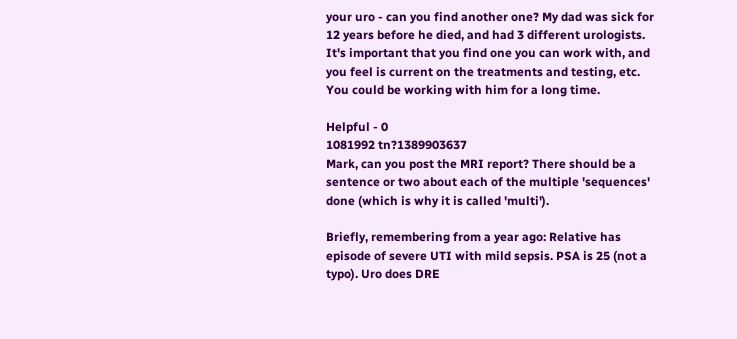your uro - can you find another one? My dad was sick for 12 years before he died, and had 3 different urologists. It's important that you find one you can work with, and you feel is current on the treatments and testing, etc. You could be working with him for a long time.

Helpful - 0
1081992 tn?1389903637
Mark, can you post the MRI report? There should be a sentence or two about each of the multiple 'sequences' done (which is why it is called 'multi').

Briefly, remembering from a year ago: Relative has episode of severe UTI with mild sepsis. PSA is 25 (not a typo). Uro does DRE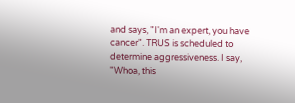and says, "I'm an expert, you have cancer". TRUS is scheduled to determine aggressiveness. I say, "Whoa, this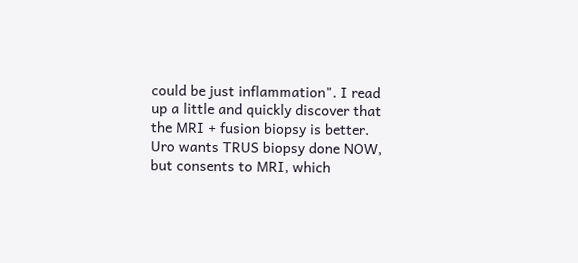could be just inflammation". I read up a little and quickly discover that the MRI + fusion biopsy is better. Uro wants TRUS biopsy done NOW, but consents to MRI, which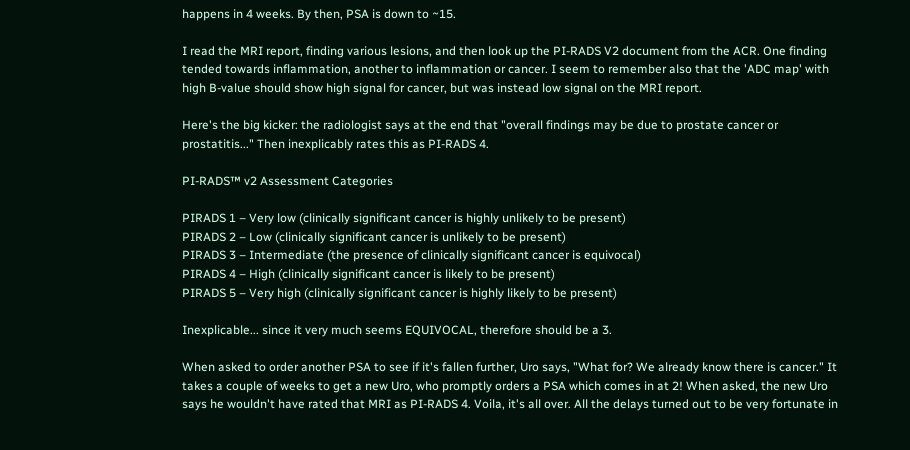happens in 4 weeks. By then, PSA is down to ~15.

I read the MRI report, finding various lesions, and then look up the PI-RADS V2 document from the ACR. One finding tended towards inflammation, another to inflammation or cancer. I seem to remember also that the 'ADC map' with high B-value should show high signal for cancer, but was instead low signal on the MRI report.

Here's the big kicker: the radiologist says at the end that "overall findings may be due to prostate cancer or prostatitis..." Then inexplicably rates this as PI-RADS 4.

PI-RADS™ v2 Assessment Categories

PIRADS 1 – Very low (clinically significant cancer is highly unlikely to be present)
PIRADS 2 – Low (clinically significant cancer is unlikely to be present)
PIRADS 3 – Intermediate (the presence of clinically significant cancer is equivocal)
PIRADS 4 – High (clinically significant cancer is likely to be present)
PIRADS 5 – Very high (clinically significant cancer is highly likely to be present)

Inexplicable... since it very much seems EQUIVOCAL, therefore should be a 3.

When asked to order another PSA to see if it's fallen further, Uro says, "What for? We already know there is cancer." It takes a couple of weeks to get a new Uro, who promptly orders a PSA which comes in at 2! When asked, the new Uro says he wouldn't have rated that MRI as PI-RADS 4. Voila, it's all over. All the delays turned out to be very fortunate in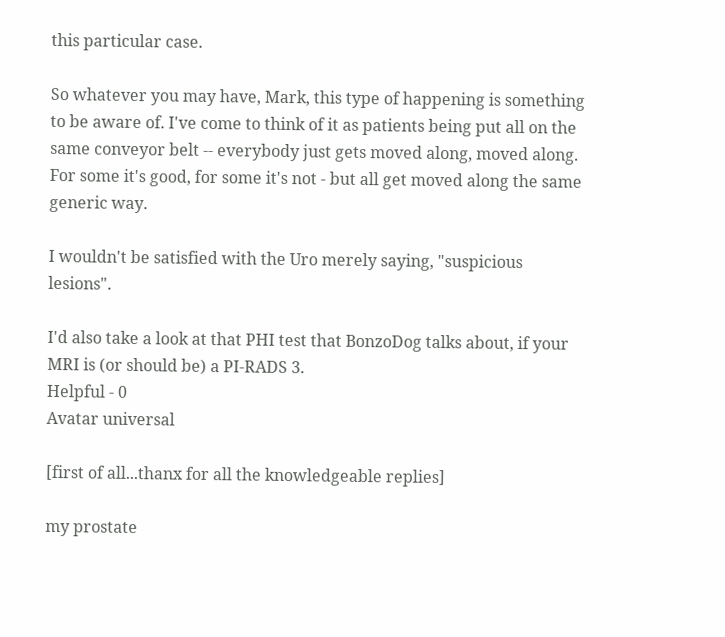this particular case.

So whatever you may have, Mark, this type of happening is something to be aware of. I've come to think of it as patients being put all on the same conveyor belt -- everybody just gets moved along, moved along. For some it's good, for some it's not - but all get moved along the same generic way.

I wouldn't be satisfied with the Uro merely saying, "suspicious lesions".

I'd also take a look at that PHI test that BonzoDog talks about, if your MRI is (or should be) a PI-RADS 3.
Helpful - 0
Avatar universal

[first of all...thanx for all the knowledgeable replies]

my prostate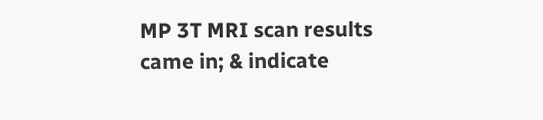MP 3T MRI scan results came in; & indicate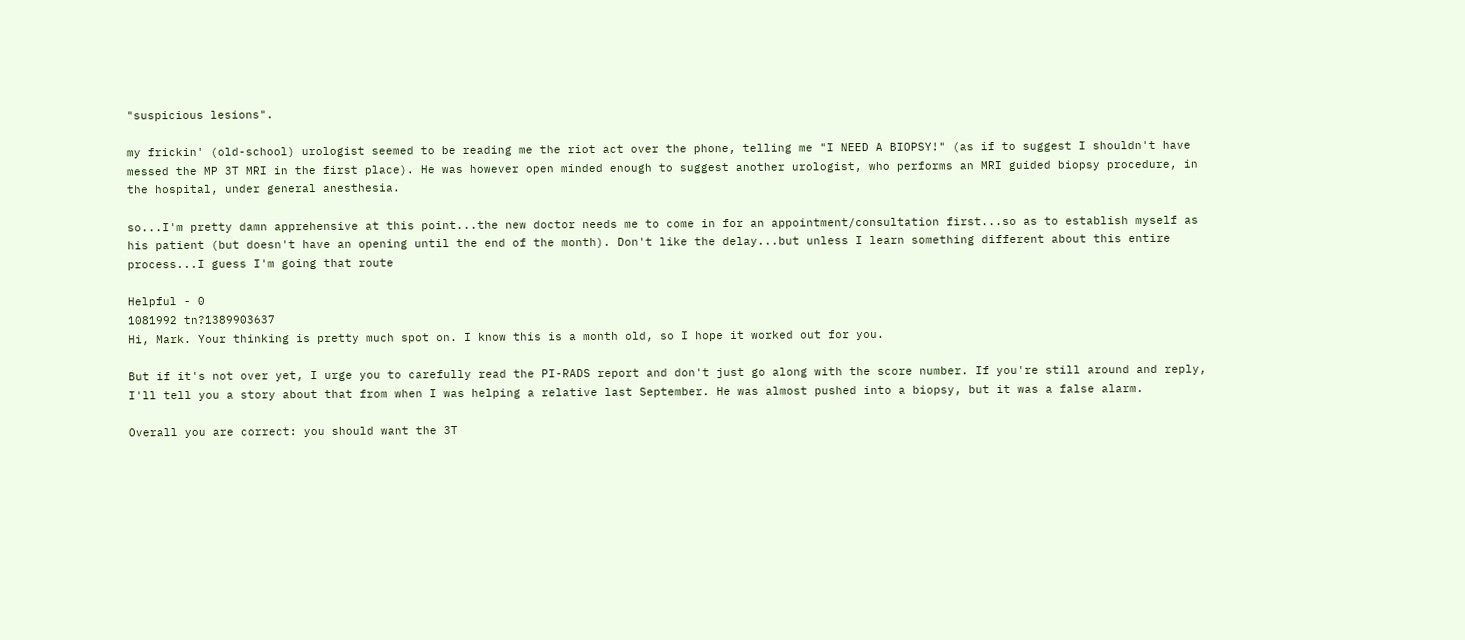"suspicious lesions".

my frickin' (old-school) urologist seemed to be reading me the riot act over the phone, telling me "I NEED A BIOPSY!" (as if to suggest I shouldn't have messed the MP 3T MRI in the first place). He was however open minded enough to suggest another urologist, who performs an MRI guided biopsy procedure, in the hospital, under general anesthesia.

so...I'm pretty damn apprehensive at this point...the new doctor needs me to come in for an appointment/consultation first...so as to establish myself as his patient (but doesn't have an opening until the end of the month). Don't like the delay...but unless I learn something different about this entire process...I guess I'm going that route

Helpful - 0
1081992 tn?1389903637
Hi, Mark. Your thinking is pretty much spot on. I know this is a month old, so I hope it worked out for you.

But if it's not over yet, I urge you to carefully read the PI-RADS report and don't just go along with the score number. If you're still around and reply, I'll tell you a story about that from when I was helping a relative last September. He was almost pushed into a biopsy, but it was a false alarm.

Overall you are correct: you should want the 3T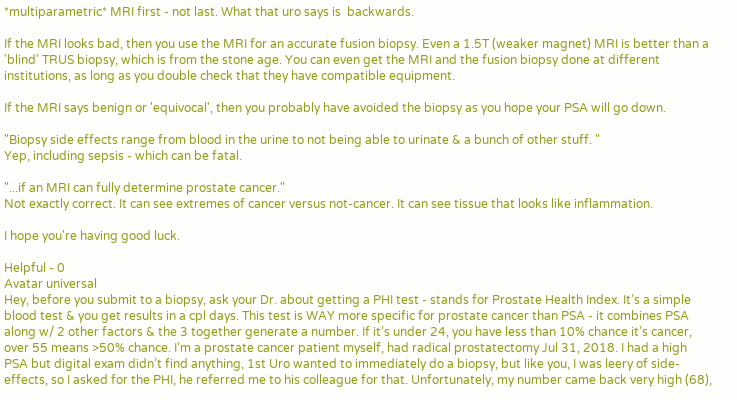*multiparametric* MRI first - not last. What that uro says is  backwards.

If the MRI looks bad, then you use the MRI for an accurate fusion biopsy. Even a 1.5T (weaker magnet) MRI is better than a 'blind' TRUS biopsy, which is from the stone age. You can even get the MRI and the fusion biopsy done at different institutions, as long as you double check that they have compatible equipment.

If the MRI says benign or 'equivocal', then you probably have avoided the biopsy as you hope your PSA will go down.

"Biopsy side effects range from blood in the urine to not being able to urinate & a bunch of other stuff. "
Yep, including sepsis - which can be fatal.

"...if an MRI can fully determine prostate cancer."
Not exactly correct. It can see extremes of cancer versus not-cancer. It can see tissue that looks like inflammation.

I hope you're having good luck.

Helpful - 0
Avatar universal
Hey, before you submit to a biopsy, ask your Dr. about getting a PHI test - stands for Prostate Health Index. It’s a simple blood test & you get results in a cpl days. This test is WAY more specific for prostate cancer than PSA - it combines PSA along w/ 2 other factors & the 3 together generate a number. If it’s under 24, you have less than 10% chance it’s cancer, over 55 means >50% chance. I’m a prostate cancer patient myself, had radical prostatectomy Jul 31, 2018. I had a high PSA but digital exam didn’t find anything, 1st Uro wanted to immediately do a biopsy, but like you, I was leery of side-effects, so I asked for the PHI, he referred me to his colleague for that. Unfortunately, my number came back very high (68),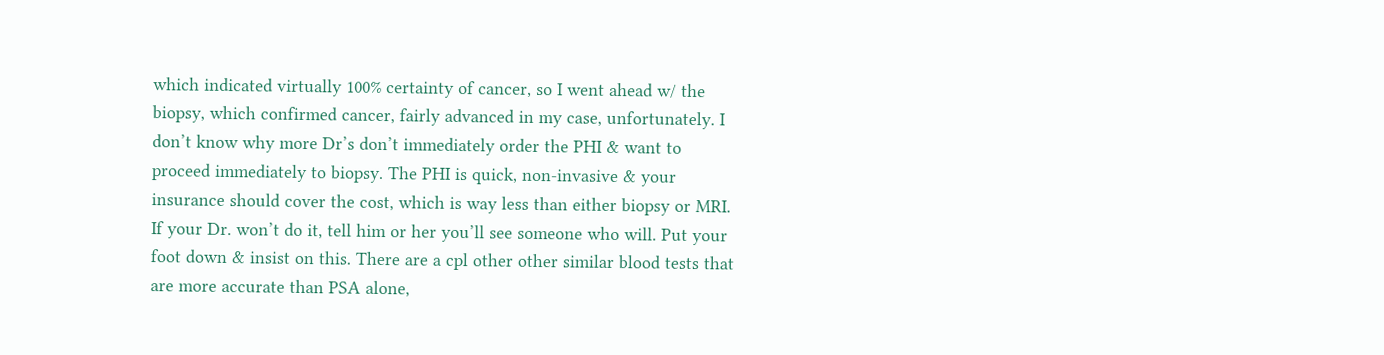which indicated virtually 100% certainty of cancer, so I went ahead w/ the biopsy, which confirmed cancer, fairly advanced in my case, unfortunately. I don’t know why more Dr’s don’t immediately order the PHI & want to proceed immediately to biopsy. The PHI is quick, non-invasive & your insurance should cover the cost, which is way less than either biopsy or MRI. If your Dr. won’t do it, tell him or her you’ll see someone who will. Put your foot down & insist on this. There are a cpl other other similar blood tests that are more accurate than PSA alone,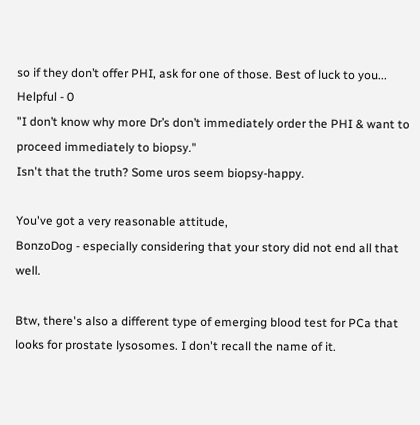so if they don’t offer PHI, ask for one of those. Best of luck to you...
Helpful - 0
"I don’t know why more Dr’s don’t immediately order the PHI & want to proceed immediately to biopsy."
Isn't that the truth? Some uros seem biopsy-happy.

You've got a very reasonable attitude,
BonzoDog - especially considering that your story did not end all that well.

Btw, there's also a different type of emerging blood test for PCa that looks for prostate lysosomes. I don't recall the name of it.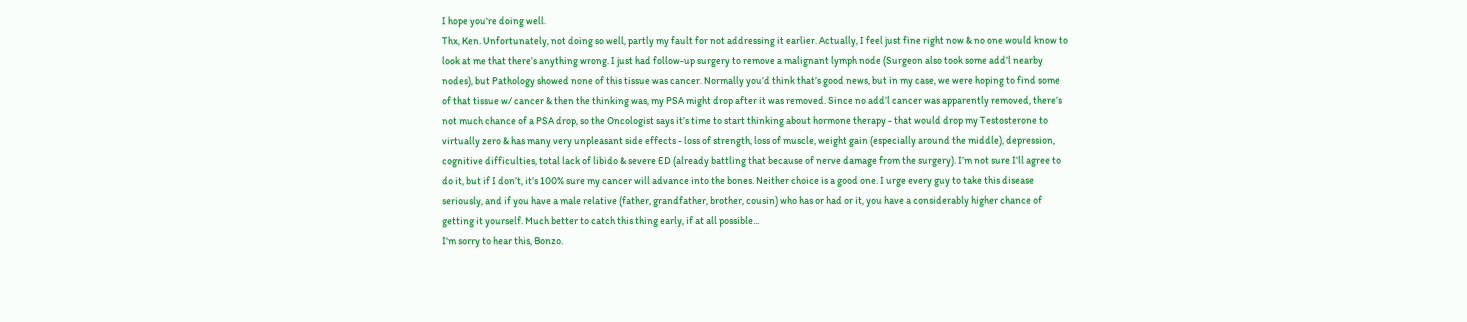I hope you're doing well.
Thx, Ken. Unfortunately, not doing so well, partly my fault for not addressing it earlier. Actually, I feel just fine right now & no one would know to look at me that there’s anything wrong. I just had follow-up surgery to remove a malignant lymph node (Surgeon also took some add’l nearby nodes), but Pathology showed none of this tissue was cancer. Normally you’d think that’s good news, but in my case, we were hoping to find some of that tissue w/ cancer & then the thinking was, my PSA might drop after it was removed. Since no add’l cancer was apparently removed, there’s not much chance of a PSA drop, so the Oncologist says it’s time to start thinking about hormone therapy - that would drop my Testosterone to virtually zero & has many very unpleasant side effects - loss of strength, loss of muscle, weight gain (especially around the middle), depression, cognitive difficulties, total lack of libido & severe ED (already battling that because of nerve damage from the surgery). I’m not sure I’ll agree to do it, but if I don’t, it’s 100% sure my cancer will advance into the bones. Neither choice is a good one. I urge every guy to take this disease seriously, and if you have a male relative (father, grandfather, brother, cousin) who has or had or it, you have a considerably higher chance of getting it yourself. Much better to catch this thing early, if at all possible...
I'm sorry to hear this, Bonzo.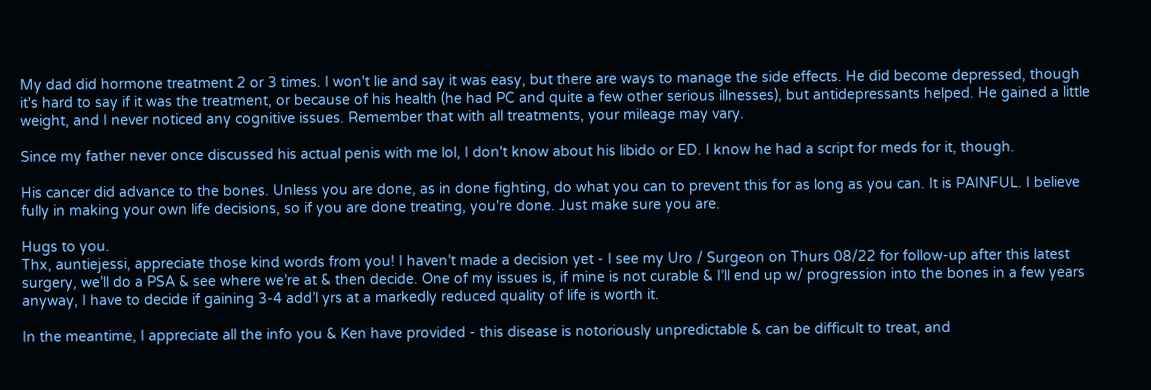My dad did hormone treatment 2 or 3 times. I won't lie and say it was easy, but there are ways to manage the side effects. He did become depressed, though it's hard to say if it was the treatment, or because of his health (he had PC and quite a few other serious illnesses), but antidepressants helped. He gained a little weight, and I never noticed any cognitive issues. Remember that with all treatments, your mileage may vary.

Since my father never once discussed his actual penis with me lol, I don't know about his libido or ED. I know he had a script for meds for it, though.

His cancer did advance to the bones. Unless you are done, as in done fighting, do what you can to prevent this for as long as you can. It is PAINFUL. I believe fully in making your own life decisions, so if you are done treating, you're done. Just make sure you are.

Hugs to you.
Thx, auntiejessi, appreciate those kind words from you! I haven’t made a decision yet - I see my Uro / Surgeon on Thurs 08/22 for follow-up after this latest surgery, we’ll do a PSA & see where we’re at & then decide. One of my issues is, if mine is not curable & I’ll end up w/ progression into the bones in a few years anyway, I have to decide if gaining 3-4 add’l yrs at a markedly reduced quality of life is worth it.

In the meantime, I appreciate all the info you & Ken have provided - this disease is notoriously unpredictable & can be difficult to treat, and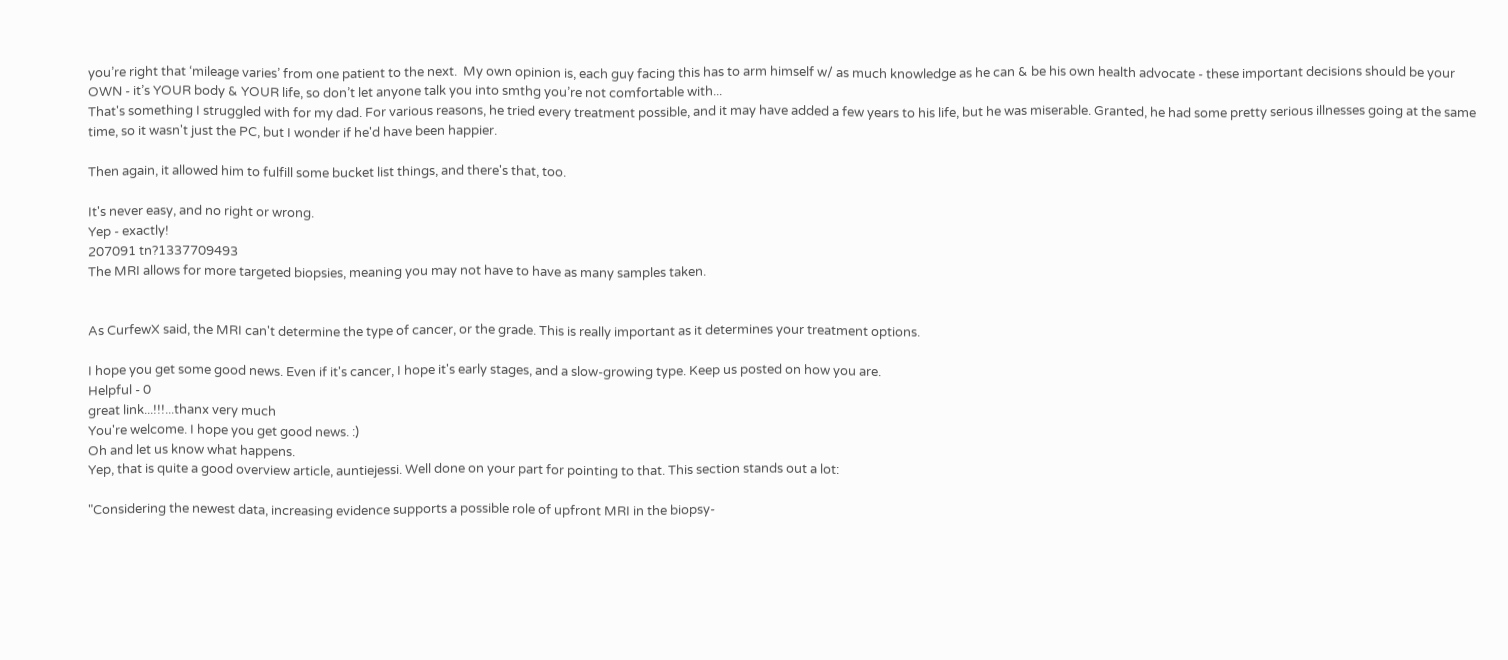you’re right that ‘mileage varies’ from one patient to the next.  My own opinion is, each guy facing this has to arm himself w/ as much knowledge as he can & be his own health advocate - these important decisions should be your OWN - it’s YOUR body & YOUR life, so don’t let anyone talk you into smthg you’re not comfortable with...
That's something I struggled with for my dad. For various reasons, he tried every treatment possible, and it may have added a few years to his life, but he was miserable. Granted, he had some pretty serious illnesses going at the same time, so it wasn't just the PC, but I wonder if he'd have been happier.

Then again, it allowed him to fulfill some bucket list things, and there's that, too.

It's never easy, and no right or wrong.
Yep - exactly!
207091 tn?1337709493
The MRI allows for more targeted biopsies, meaning you may not have to have as many samples taken.


As CurfewX said, the MRI can't determine the type of cancer, or the grade. This is really important as it determines your treatment options.

I hope you get some good news. Even if it's cancer, I hope it's early stages, and a slow-growing type. Keep us posted on how you are.
Helpful - 0
great link...!!!...thanx very much
You're welcome. I hope you get good news. :)
Oh and let us know what happens.
Yep, that is quite a good overview article, auntiejessi. Well done on your part for pointing to that. This section stands out a lot:

"Considering the newest data, increasing evidence supports a possible role of upfront MRI in the biopsy-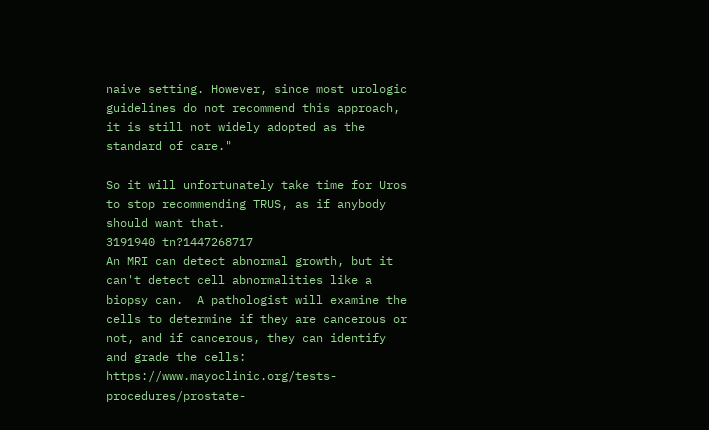naive setting. However, since most urologic guidelines do not recommend this approach, it is still not widely adopted as the standard of care."

So it will unfortunately take time for Uros to stop recommending TRUS, as if anybody should want that.
3191940 tn?1447268717
An MRI can detect abnormal growth, but it can't detect cell abnormalities like a biopsy can.  A pathologist will examine the cells to determine if they are cancerous or not, and if cancerous, they can identify and grade the cells: https://www.mayoclinic.org/tests-procedures/prostate-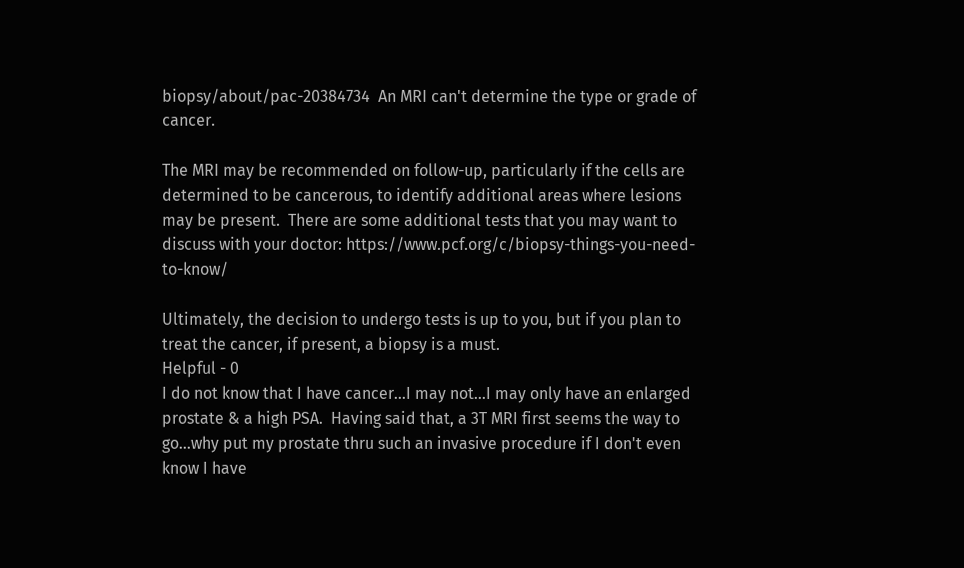biopsy/about/pac-20384734  An MRI can't determine the type or grade of cancer.

The MRI may be recommended on follow-up, particularly if the cells are determined to be cancerous, to identify additional areas where lesions may be present.  There are some additional tests that you may want to discuss with your doctor: https://www.pcf.org/c/biopsy-things-you-need-to-know/

Ultimately, the decision to undergo tests is up to you, but if you plan to treat the cancer, if present, a biopsy is a must.
Helpful - 0
I do not know that I have cancer...I may not...I may only have an enlarged prostate & a high PSA.  Having said that, a 3T MRI first seems the way to go...why put my prostate thru such an invasive procedure if I don't even know I have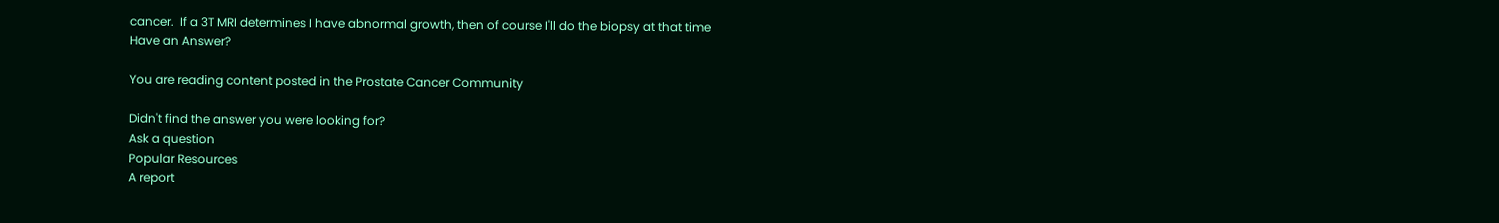cancer.  If a 3T MRI determines I have abnormal growth, then of course I'll do the biopsy at that time
Have an Answer?

You are reading content posted in the Prostate Cancer Community

Didn't find the answer you were looking for?
Ask a question
Popular Resources
A report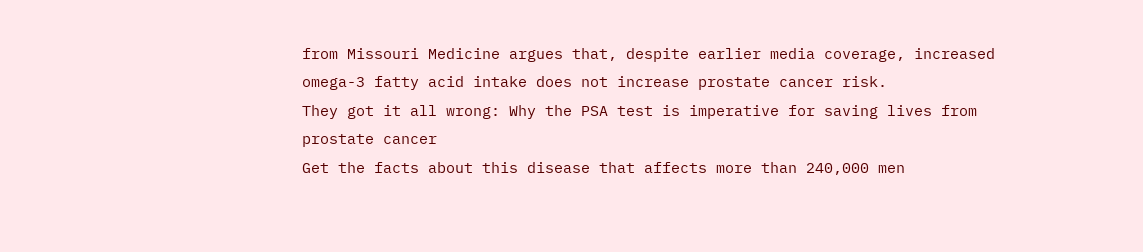from Missouri Medicine argues that, despite earlier media coverage, increased omega-3 fatty acid intake does not increase prostate cancer risk.
They got it all wrong: Why the PSA test is imperative for saving lives from prostate cancer
Get the facts about this disease that affects more than 240,000 men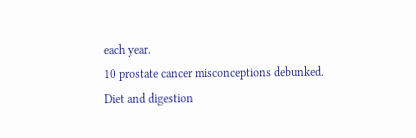each year.
10 prostate cancer misconceptions debunked.
Diet and digestion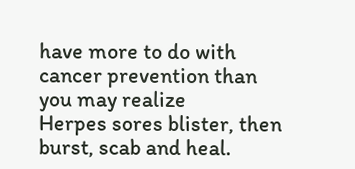have more to do with cancer prevention than you may realize
Herpes sores blister, then burst, scab and heal.